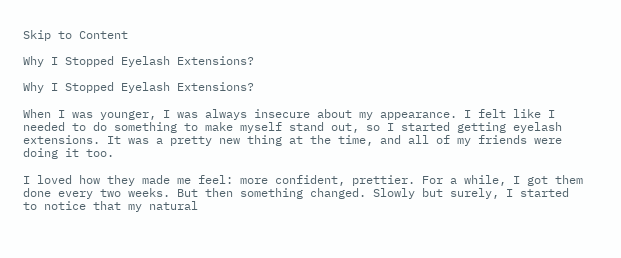Skip to Content

Why I Stopped Eyelash Extensions?

Why I Stopped Eyelash Extensions?

When I was younger, I was always insecure about my appearance. I felt like I needed to do something to make myself stand out, so I started getting eyelash extensions. It was a pretty new thing at the time, and all of my friends were doing it too.

I loved how they made me feel: more confident, prettier. For a while, I got them done every two weeks. But then something changed. Slowly but surely, I started to notice that my natural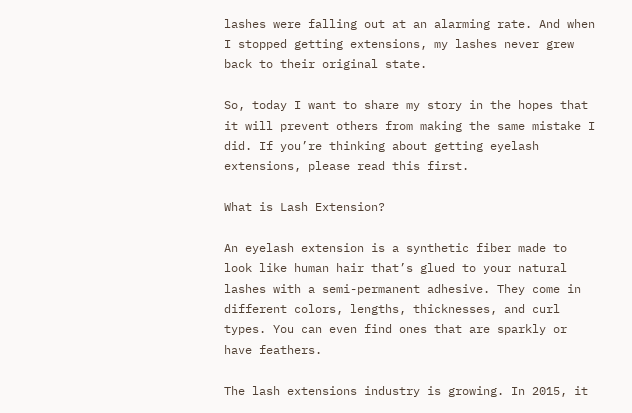lashes were falling out at an alarming rate. And when I stopped getting extensions, my lashes never grew back to their original state.

So, today I want to share my story in the hopes that it will prevent others from making the same mistake I did. If you’re thinking about getting eyelash extensions, please read this first.

What is Lash Extension?

An eyelash extension is a synthetic fiber made to look like human hair that’s glued to your natural lashes with a semi-permanent adhesive. They come in different colors, lengths, thicknesses, and curl types. You can even find ones that are sparkly or have feathers.

The lash extensions industry is growing. In 2015, it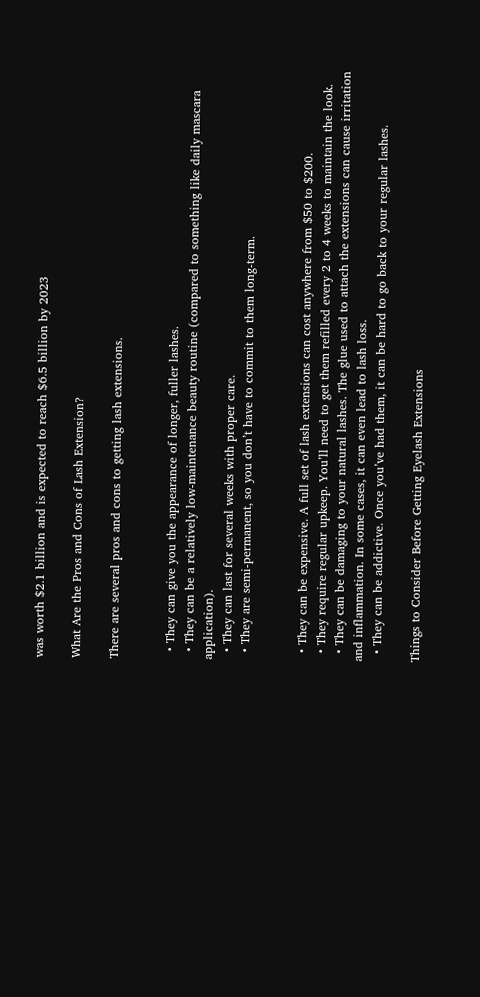was worth $2.1 billion and is expected to reach $6.5 billion by 2023

What Are the Pros and Cons of Lash Extension?

There are several pros and cons to getting lash extensions.


  • They can give you the appearance of longer, fuller lashes.
  • They can be a relatively low-maintenance beauty routine (compared to something like daily mascara application).
  • They can last for several weeks with proper care.
  • They are semi-permanent, so you don’t have to commit to them long-term.


  • They can be expensive. A full set of lash extensions can cost anywhere from $50 to $200.
  • They require regular upkeep. You’ll need to get them refilled every 2 to 4 weeks to maintain the look.
  • They can be damaging to your natural lashes. The glue used to attach the extensions can cause irritation and inflammation. In some cases, it can even lead to lash loss.
  • They can be addictive. Once you’ve had them, it can be hard to go back to your regular lashes.

Things to Consider Before Getting Eyelash Extensions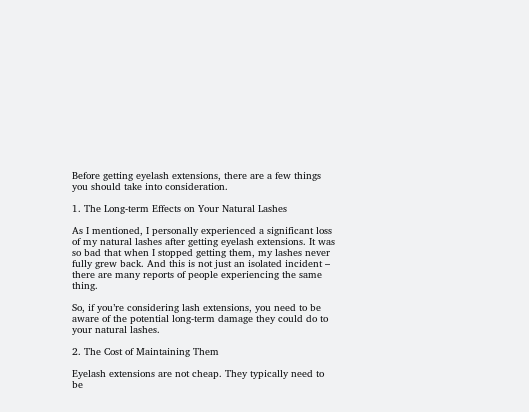Before getting eyelash extensions, there are a few things you should take into consideration.

1. The Long-term Effects on Your Natural Lashes

As I mentioned, I personally experienced a significant loss of my natural lashes after getting eyelash extensions. It was so bad that when I stopped getting them, my lashes never fully grew back. And this is not just an isolated incident – there are many reports of people experiencing the same thing.

So, if you’re considering lash extensions, you need to be aware of the potential long-term damage they could do to your natural lashes.

2. The Cost of Maintaining Them

Eyelash extensions are not cheap. They typically need to be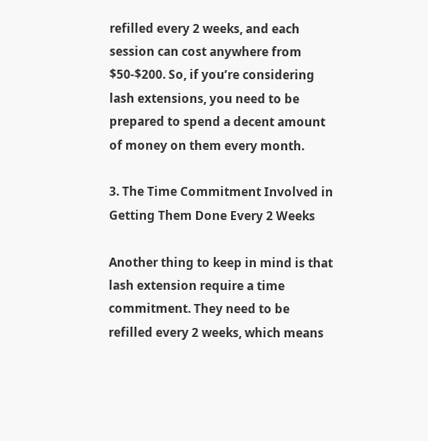refilled every 2 weeks, and each session can cost anywhere from $50-$200. So, if you’re considering lash extensions, you need to be prepared to spend a decent amount of money on them every month.

3. The Time Commitment Involved in Getting Them Done Every 2 Weeks

Another thing to keep in mind is that lash extension require a time commitment. They need to be refilled every 2 weeks, which means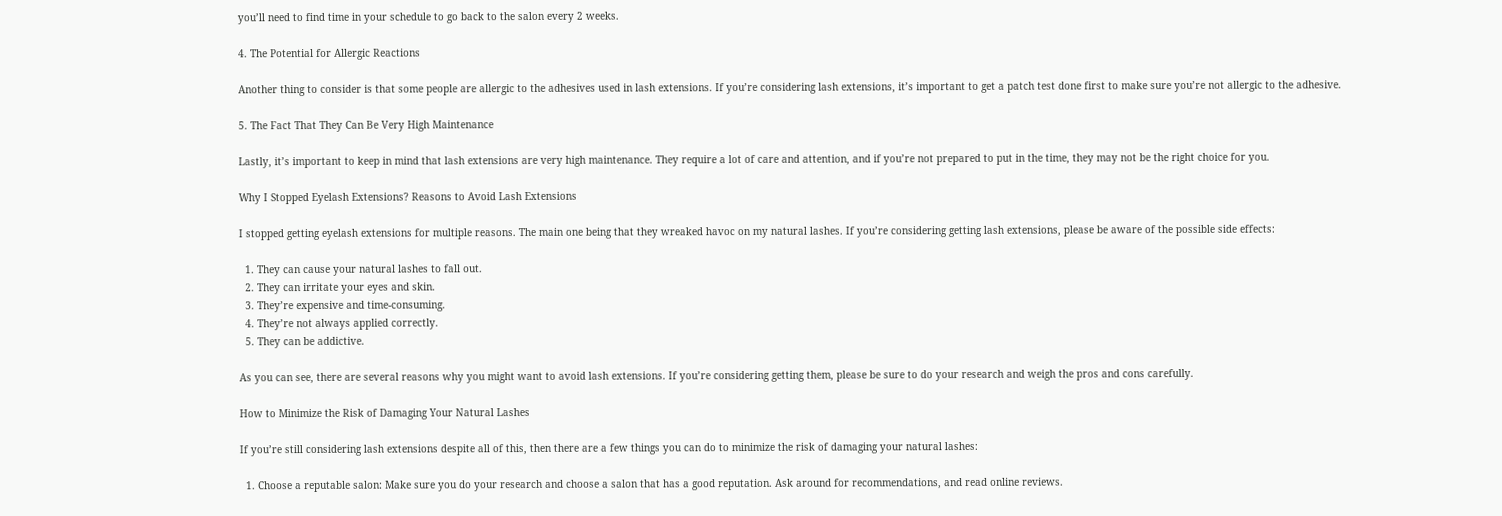you’ll need to find time in your schedule to go back to the salon every 2 weeks.

4. The Potential for Allergic Reactions

Another thing to consider is that some people are allergic to the adhesives used in lash extensions. If you’re considering lash extensions, it’s important to get a patch test done first to make sure you’re not allergic to the adhesive.

5. The Fact That They Can Be Very High Maintenance

Lastly, it’s important to keep in mind that lash extensions are very high maintenance. They require a lot of care and attention, and if you’re not prepared to put in the time, they may not be the right choice for you.

Why I Stopped Eyelash Extensions? Reasons to Avoid Lash Extensions

I stopped getting eyelash extensions for multiple reasons. The main one being that they wreaked havoc on my natural lashes. If you’re considering getting lash extensions, please be aware of the possible side effects:

  1. They can cause your natural lashes to fall out.
  2. They can irritate your eyes and skin.
  3. They’re expensive and time-consuming.
  4. They’re not always applied correctly.
  5. They can be addictive.

As you can see, there are several reasons why you might want to avoid lash extensions. If you’re considering getting them, please be sure to do your research and weigh the pros and cons carefully.

How to Minimize the Risk of Damaging Your Natural Lashes

If you’re still considering lash extensions despite all of this, then there are a few things you can do to minimize the risk of damaging your natural lashes:

  1. Choose a reputable salon: Make sure you do your research and choose a salon that has a good reputation. Ask around for recommendations, and read online reviews.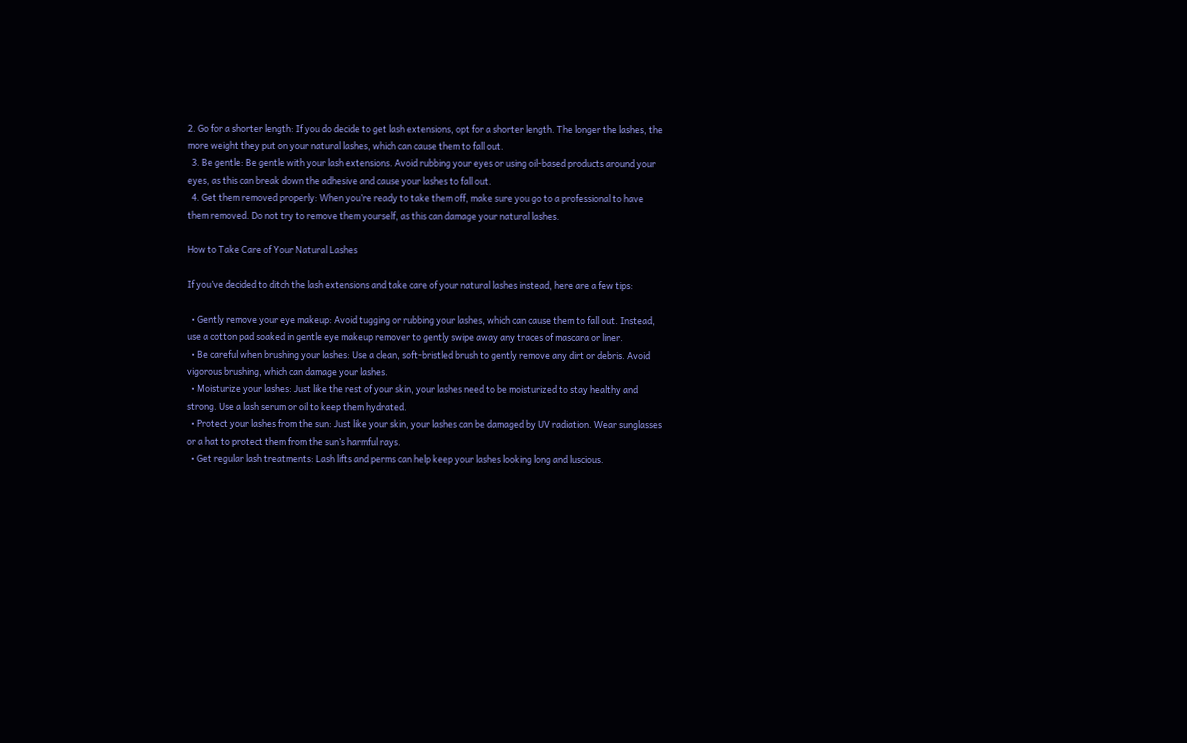2. Go for a shorter length: If you do decide to get lash extensions, opt for a shorter length. The longer the lashes, the more weight they put on your natural lashes, which can cause them to fall out.
  3. Be gentle: Be gentle with your lash extensions. Avoid rubbing your eyes or using oil-based products around your eyes, as this can break down the adhesive and cause your lashes to fall out.
  4. Get them removed properly: When you’re ready to take them off, make sure you go to a professional to have them removed. Do not try to remove them yourself, as this can damage your natural lashes.

How to Take Care of Your Natural Lashes

If you’ve decided to ditch the lash extensions and take care of your natural lashes instead, here are a few tips:

  • Gently remove your eye makeup: Avoid tugging or rubbing your lashes, which can cause them to fall out. Instead, use a cotton pad soaked in gentle eye makeup remover to gently swipe away any traces of mascara or liner.
  • Be careful when brushing your lashes: Use a clean, soft-bristled brush to gently remove any dirt or debris. Avoid vigorous brushing, which can damage your lashes.
  • Moisturize your lashes: Just like the rest of your skin, your lashes need to be moisturized to stay healthy and strong. Use a lash serum or oil to keep them hydrated.
  • Protect your lashes from the sun: Just like your skin, your lashes can be damaged by UV radiation. Wear sunglasses or a hat to protect them from the sun’s harmful rays.
  • Get regular lash treatments: Lash lifts and perms can help keep your lashes looking long and luscious.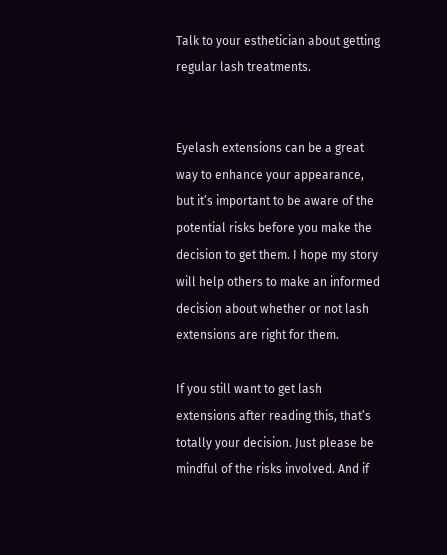Talk to your esthetician about getting regular lash treatments.


Eyelash extensions can be a great way to enhance your appearance, but it’s important to be aware of the potential risks before you make the decision to get them. I hope my story will help others to make an informed decision about whether or not lash extensions are right for them.

If you still want to get lash extensions after reading this, that’s totally your decision. Just please be mindful of the risks involved. And if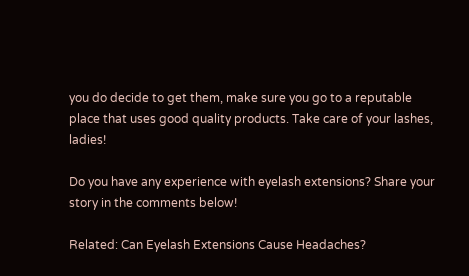you do decide to get them, make sure you go to a reputable place that uses good quality products. Take care of your lashes, ladies!

Do you have any experience with eyelash extensions? Share your story in the comments below!

Related: Can Eyelash Extensions Cause Headaches?